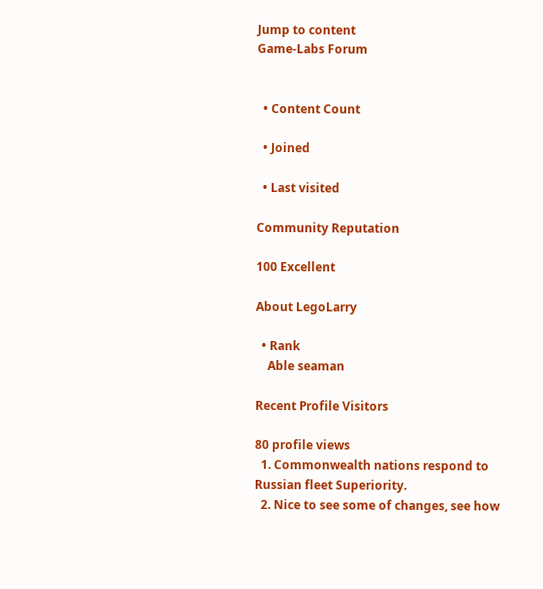Jump to content
Game-Labs Forum


  • Content Count

  • Joined

  • Last visited

Community Reputation

100 Excellent

About LegoLarry

  • Rank
    Able seaman

Recent Profile Visitors

80 profile views
  1. Commonwealth nations respond to Russian fleet Superiority.
  2. Nice to see some of changes, see how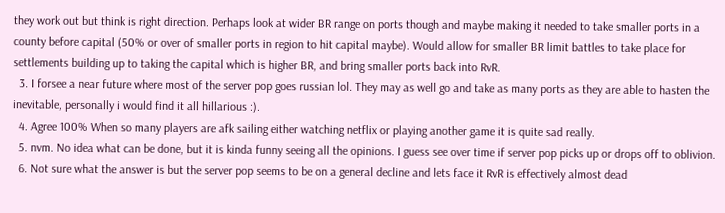they work out but think is right direction. Perhaps look at wider BR range on ports though and maybe making it needed to take smaller ports in a county before capital (50% or over of smaller ports in region to hit capital maybe). Would allow for smaller BR limit battles to take place for settlements building up to taking the capital which is higher BR, and bring smaller ports back into RvR.
  3. I forsee a near future where most of the server pop goes russian lol. They may as well go and take as many ports as they are able to hasten the inevitable, personally i would find it all hillarious :).
  4. Agree 100% When so many players are afk sailing either watching netflix or playing another game it is quite sad really.
  5. nvm. No idea what can be done, but it is kinda funny seeing all the opinions. I guess see over time if server pop picks up or drops off to oblivion.
  6. Not sure what the answer is but the server pop seems to be on a general decline and lets face it RvR is effectively almost dead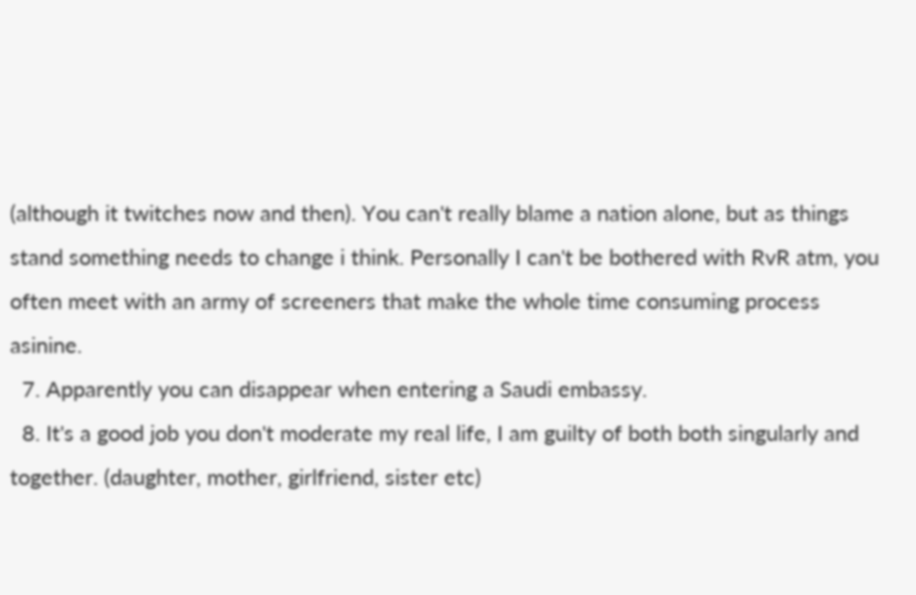(although it twitches now and then). You can't really blame a nation alone, but as things stand something needs to change i think. Personally I can't be bothered with RvR atm, you often meet with an army of screeners that make the whole time consuming process asinine.
  7. Apparently you can disappear when entering a Saudi embassy.
  8. It's a good job you don't moderate my real life, I am guilty of both both singularly and together. (daughter, mother, girlfriend, sister etc)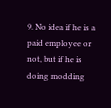9. No idea if he is a paid employee or not, but if he is doing modding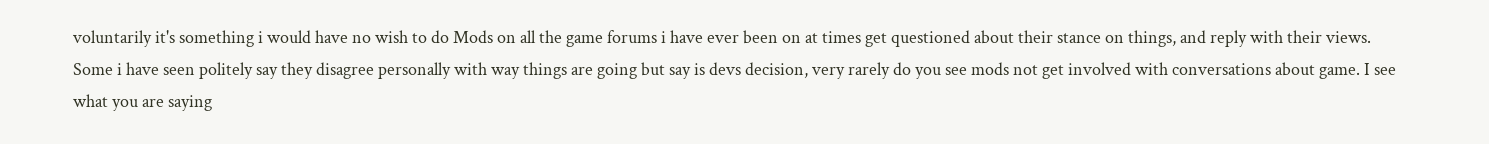voluntarily it's something i would have no wish to do Mods on all the game forums i have ever been on at times get questioned about their stance on things, and reply with their views. Some i have seen politely say they disagree personally with way things are going but say is devs decision, very rarely do you see mods not get involved with conversations about game. I see what you are saying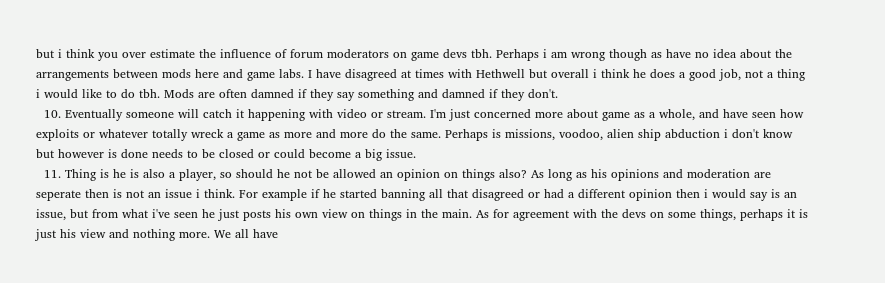but i think you over estimate the influence of forum moderators on game devs tbh. Perhaps i am wrong though as have no idea about the arrangements between mods here and game labs. I have disagreed at times with Hethwell but overall i think he does a good job, not a thing i would like to do tbh. Mods are often damned if they say something and damned if they don't.
  10. Eventually someone will catch it happening with video or stream. I'm just concerned more about game as a whole, and have seen how exploits or whatever totally wreck a game as more and more do the same. Perhaps is missions, voodoo, alien ship abduction i don't know but however is done needs to be closed or could become a big issue.
  11. Thing is he is also a player, so should he not be allowed an opinion on things also? As long as his opinions and moderation are seperate then is not an issue i think. For example if he started banning all that disagreed or had a different opinion then i would say is an issue, but from what i've seen he just posts his own view on things in the main. As for agreement with the devs on some things, perhaps it is just his view and nothing more. We all have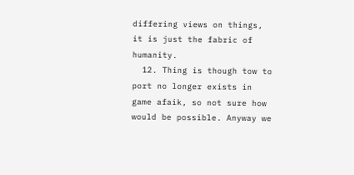differing views on things, it is just the fabric of humanity.
  12. Thing is though tow to port no longer exists in game afaik, so not sure how would be possible. Anyway we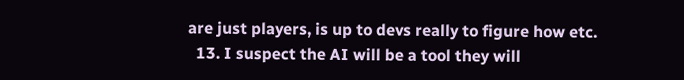are just players, is up to devs really to figure how etc.
  13. I suspect the AI will be a tool they will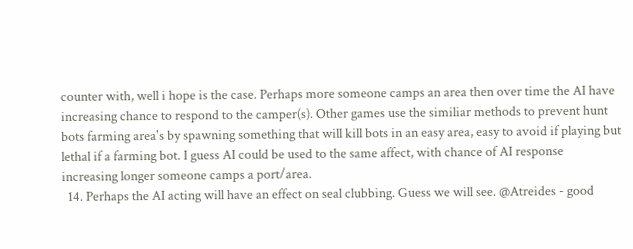counter with, well i hope is the case. Perhaps more someone camps an area then over time the AI have increasing chance to respond to the camper(s). Other games use the similiar methods to prevent hunt bots farming area's by spawning something that will kill bots in an easy area, easy to avoid if playing but lethal if a farming bot. I guess AI could be used to the same affect, with chance of AI response increasing longer someone camps a port/area.
  14. Perhaps the AI acting will have an effect on seal clubbing. Guess we will see. @Atreides - good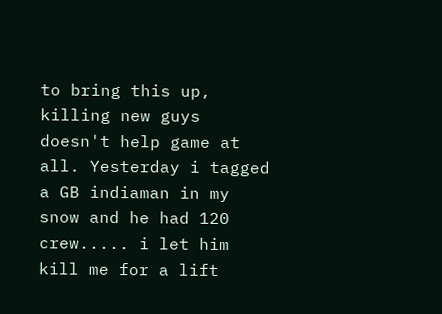to bring this up, killing new guys doesn't help game at all. Yesterday i tagged a GB indiaman in my snow and he had 120 crew..... i let him kill me for a lift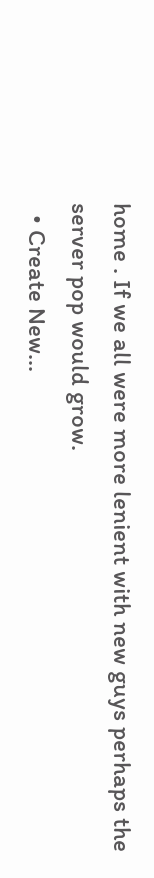home . If we all were more lenient with new guys perhaps the server pop would grow.
  • Create New...